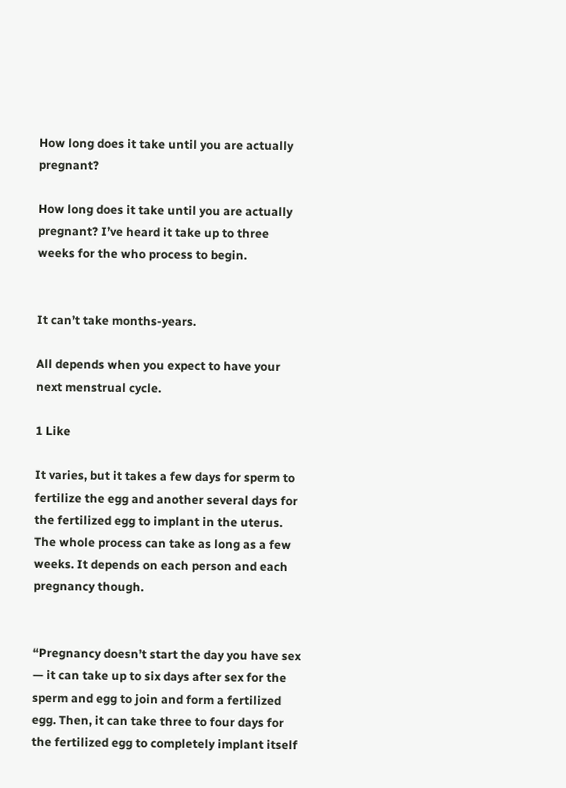How long does it take until you are actually pregnant?

How long does it take until you are actually pregnant? I’ve heard it take up to three weeks for the who process to begin.


It can’t take months-years.

All depends when you expect to have your next menstrual cycle.

1 Like

It varies, but it takes a few days for sperm to fertilize the egg and another several days for the fertilized egg to implant in the uterus. The whole process can take as long as a few weeks. It depends on each person and each pregnancy though.


“Pregnancy doesn’t start the day you have sex — it can take up to six days after sex for the sperm and egg to join and form a fertilized egg. Then, it can take three to four days for the fertilized egg to completely implant itself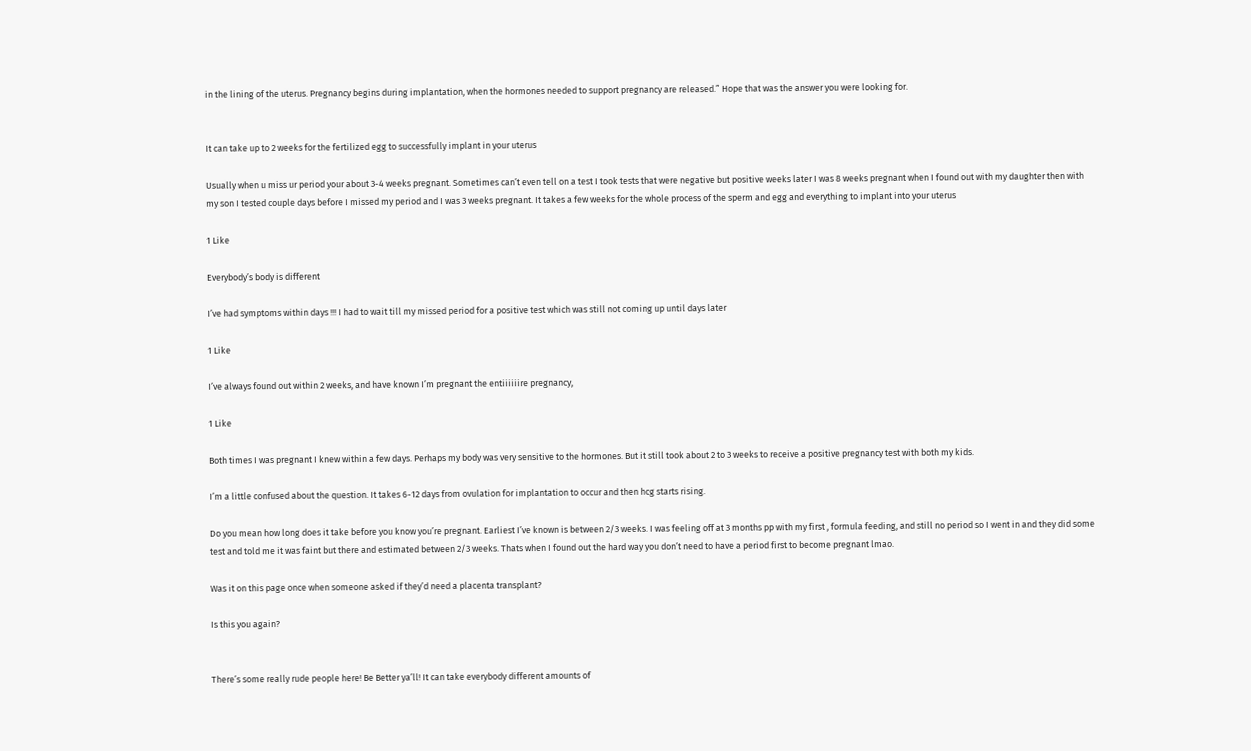in the lining of the uterus. Pregnancy begins during implantation, when the hormones needed to support pregnancy are released.” Hope that was the answer you were looking for.


It can take up to 2 weeks for the fertilized egg to successfully implant in your uterus

Usually when u miss ur period your about 3-4 weeks pregnant. Sometimes can’t even tell on a test I took tests that were negative but positive weeks later I was 8 weeks pregnant when I found out with my daughter then with my son I tested couple days before I missed my period and I was 3 weeks pregnant. It takes a few weeks for the whole process of the sperm and egg and everything to implant into your uterus

1 Like

Everybody’s body is different

I’ve had symptoms within days !!! I had to wait till my missed period for a positive test which was still not coming up until days later

1 Like

I’ve always found out within 2 weeks, and have known I’m pregnant the entiiiiiire pregnancy,

1 Like

Both times I was pregnant I knew within a few days. Perhaps my body was very sensitive to the hormones. But it still took about 2 to 3 weeks to receive a positive pregnancy test with both my kids.

I’m a little confused about the question. It takes 6-12 days from ovulation for implantation to occur and then hcg starts rising.

Do you mean how long does it take before you know you’re pregnant. Earliest I’ve known is between 2/3 weeks. I was feeling off at 3 months pp with my first , formula feeding, and still no period so I went in and they did some test and told me it was faint but there and estimated between 2/3 weeks. Thats when I found out the hard way you don’t need to have a period first to become pregnant lmao.

Was it on this page once when someone asked if they’d need a placenta transplant?

Is this you again?


There’s some really rude people here! Be Better ya’ll! It can take everybody different amounts of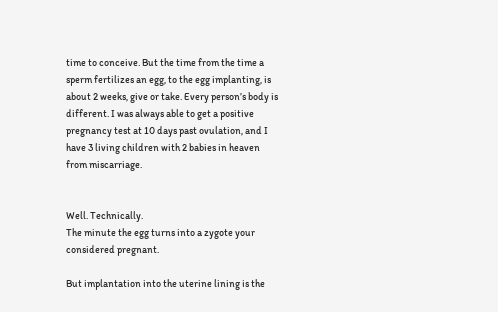time to conceive. But the time from the time a sperm fertilizes an egg, to the egg implanting, is about 2 weeks, give or take. Every person’s body is different. I was always able to get a positive pregnancy test at 10 days past ovulation, and I have 3 living children with 2 babies in heaven from miscarriage.


Well. Technically.
The minute the egg turns into a zygote your considered pregnant.

But implantation into the uterine lining is the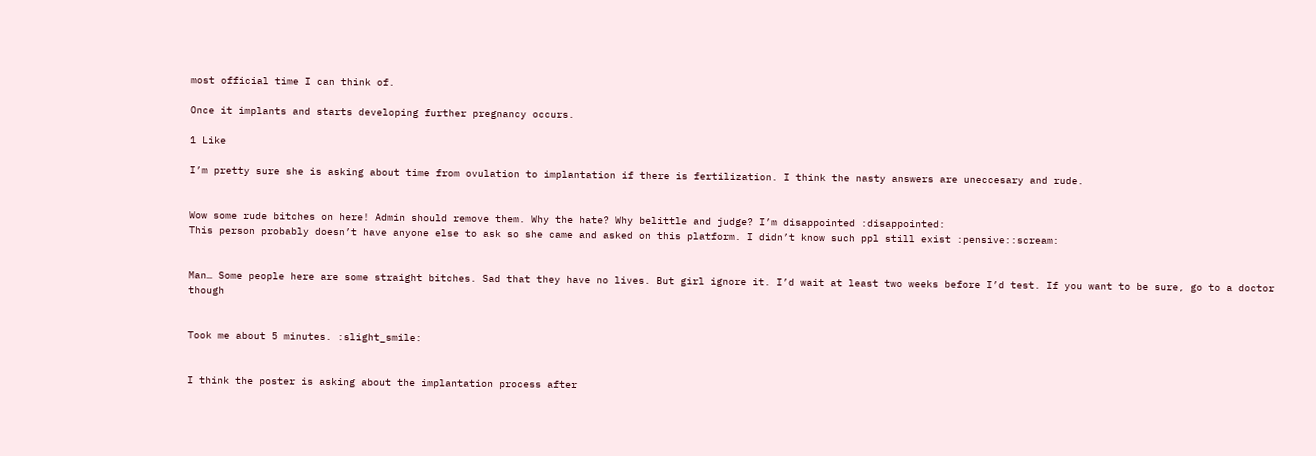most official time I can think of.

Once it implants and starts developing further pregnancy occurs.

1 Like

I’m pretty sure she is asking about time from ovulation to implantation if there is fertilization. I think the nasty answers are uneccesary and rude.


Wow some rude bitches on here! Admin should remove them. Why the hate? Why belittle and judge? I’m disappointed :disappointed:
This person probably doesn’t have anyone else to ask so she came and asked on this platform. I didn’t know such ppl still exist :pensive::scream:


Man… Some people here are some straight bitches. Sad that they have no lives. But girl ignore it. I’d wait at least two weeks before I’d test. If you want to be sure, go to a doctor though


Took me about 5 minutes. :slight_smile:


I think the poster is asking about the implantation process after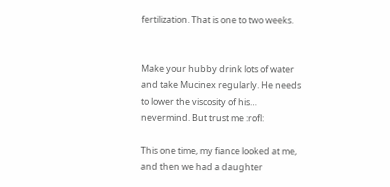fertilization. That is one to two weeks.


Make your hubby drink lots of water and take Mucinex regularly. He needs to lower the viscosity of his… nevermind. But trust me :rofl:

This one time, my fiance looked at me, and then we had a daughter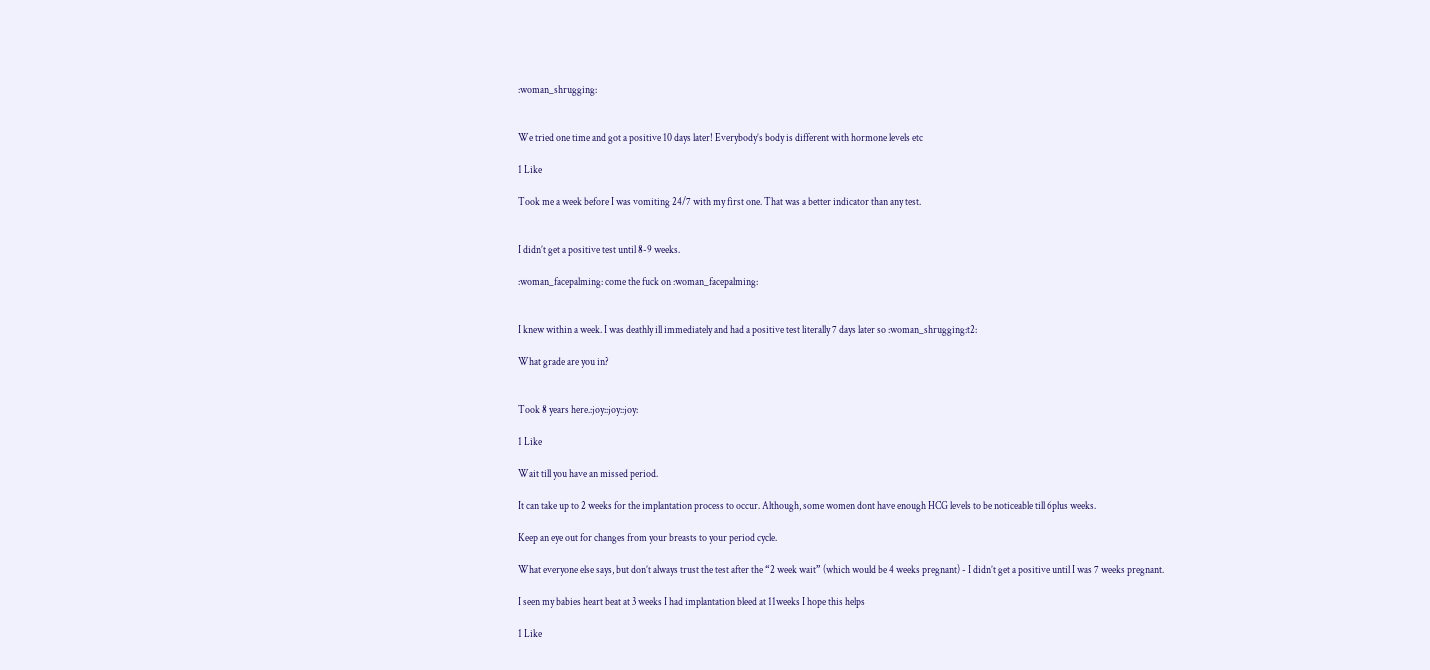:woman_shrugging:


We tried one time and got a positive 10 days later! Everybody’s body is different with hormone levels etc

1 Like

Took me a week before I was vomiting 24/7 with my first one. That was a better indicator than any test.


I didn’t get a positive test until 8-9 weeks.

:woman_facepalming: come the fuck on :woman_facepalming:


I knew within a week. I was deathly ill immediately and had a positive test literally 7 days later so :woman_shrugging:t2:

What grade are you in?


Took 8 years here.:joy::joy::joy:

1 Like

Wait till you have an missed period.

It can take up to 2 weeks for the implantation process to occur. Although, some women dont have enough HCG levels to be noticeable till 6plus weeks.

Keep an eye out for changes from your breasts to your period cycle.

What everyone else says, but don’t always trust the test after the “2 week wait” (which would be 4 weeks pregnant) - I didn’t get a positive until I was 7 weeks pregnant.

I seen my babies heart beat at 3 weeks I had implantation bleed at 11weeks I hope this helps

1 Like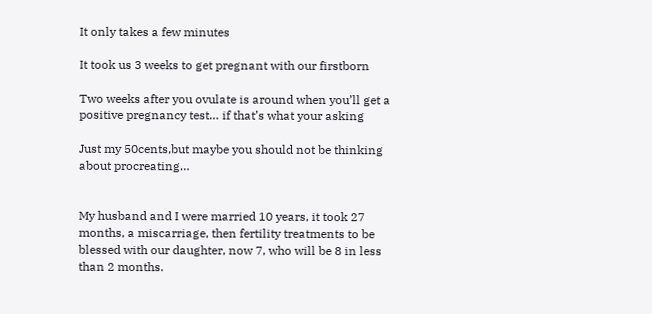It only takes a few minutes

It took us 3 weeks to get pregnant with our firstborn

Two weeks after you ovulate is around when you’ll get a positive pregnancy test… if that’s what your asking

Just my 50cents,but maybe you should not be thinking about procreating…


My husband and I were married 10 years, it took 27 months, a miscarriage, then fertility treatments to be blessed with our daughter, now 7, who will be 8 in less than 2 months.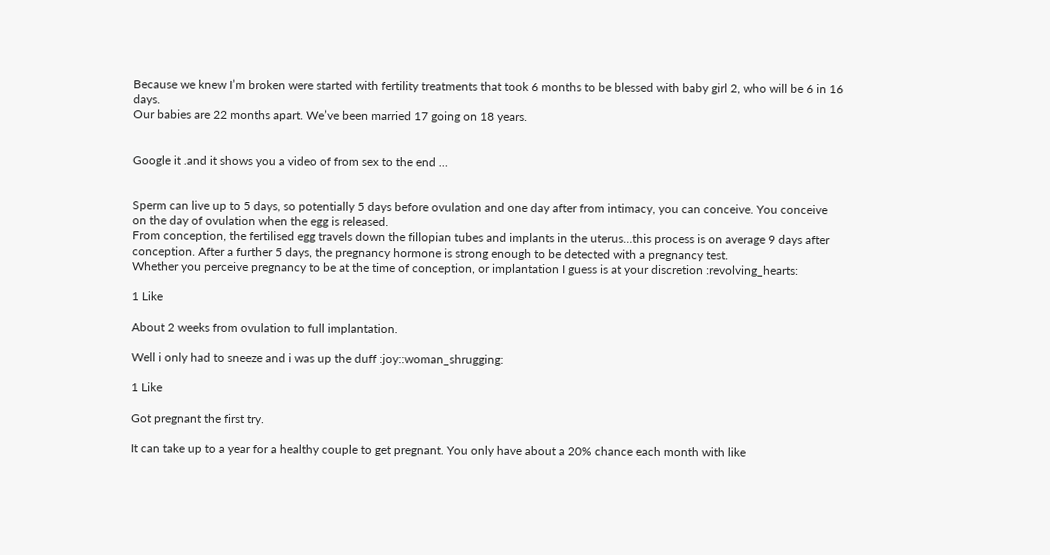Because we knew I’m broken were started with fertility treatments that took 6 months to be blessed with baby girl 2, who will be 6 in 16 days.
Our babies are 22 months apart. We’ve been married 17 going on 18 years.


Google it .and it shows you a video of from sex to the end …


Sperm can live up to 5 days, so potentially 5 days before ovulation and one day after from intimacy, you can conceive. You conceive on the day of ovulation when the egg is released.
From conception, the fertilised egg travels down the fillopian tubes and implants in the uterus…this process is on average 9 days after conception. After a further 5 days, the pregnancy hormone is strong enough to be detected with a pregnancy test.
Whether you perceive pregnancy to be at the time of conception, or implantation I guess is at your discretion :revolving_hearts:

1 Like

About 2 weeks from ovulation to full implantation.

Well i only had to sneeze and i was up the duff :joy::woman_shrugging:

1 Like

Got pregnant the first try.

It can take up to a year for a healthy couple to get pregnant. You only have about a 20% chance each month with like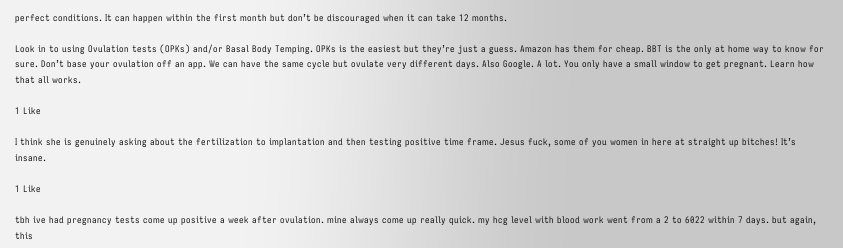perfect conditions. It can happen within the first month but don’t be discouraged when it can take 12 months.

Look in to using Ovulation tests (OPKs) and/or Basal Body Temping. OPKs is the easiest but they’re just a guess. Amazon has them for cheap. BBT is the only at home way to know for sure. Don’t base your ovulation off an app. We can have the same cycle but ovulate very different days. Also Google. A lot. You only have a small window to get pregnant. Learn how that all works.

1 Like

I think she is genuinely asking about the fertilization to implantation and then testing positive time frame. Jesus fuck, some of you women in here at straight up bitches! It’s insane.

1 Like

tbh ive had pregnancy tests come up positive a week after ovulation. mine always come up really quick. my hcg level with blood work went from a 2 to 6022 within 7 days. but again, this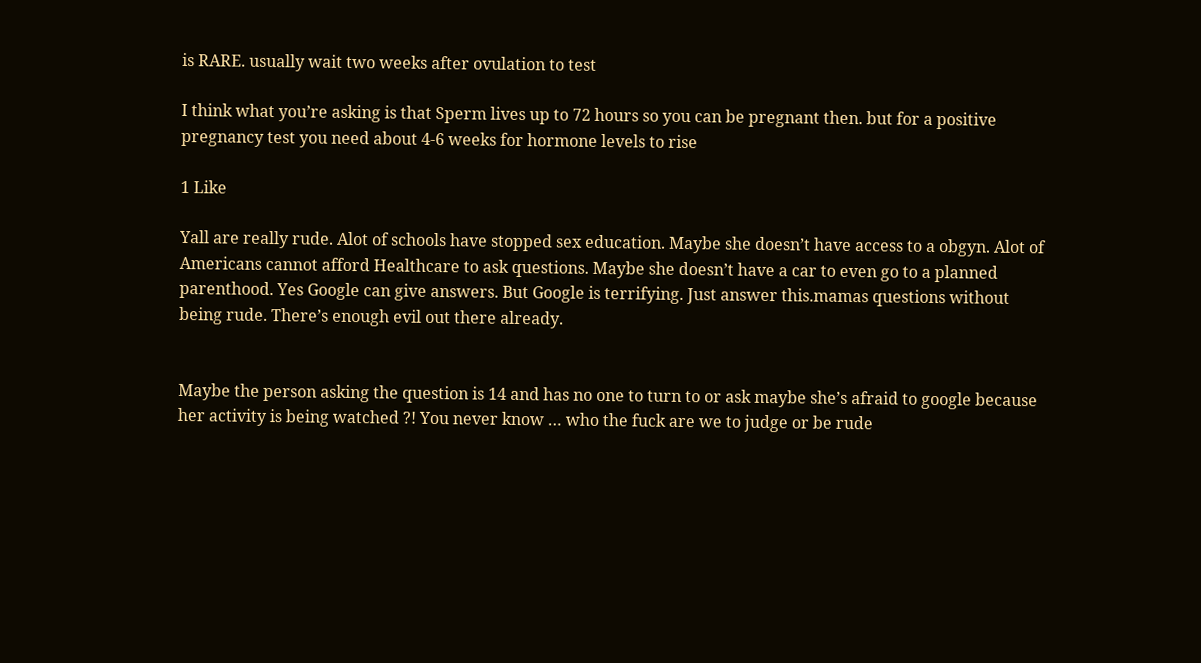is RARE. usually wait two weeks after ovulation to test

I think what you’re asking is that Sperm lives up to 72 hours so you can be pregnant then. but for a positive pregnancy test you need about 4-6 weeks for hormone levels to rise

1 Like

Yall are really rude. Alot of schools have stopped sex education. Maybe she doesn’t have access to a obgyn. Alot of Americans cannot afford Healthcare to ask questions. Maybe she doesn’t have a car to even go to a planned parenthood. Yes Google can give answers. But Google is terrifying. Just answer this.mamas questions without being rude. There’s enough evil out there already.


Maybe the person asking the question is 14 and has no one to turn to or ask maybe she’s afraid to google because her activity is being watched ?! You never know … who the fuck are we to judge or be rude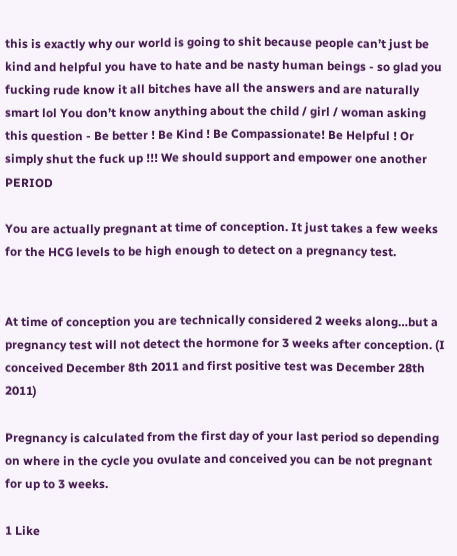this is exactly why our world is going to shit because people can’t just be kind and helpful you have to hate and be nasty human beings - so glad you fucking rude know it all bitches have all the answers and are naturally smart lol You don’t know anything about the child / girl / woman asking this question - Be better ! Be Kind ! Be Compassionate! Be Helpful ! Or simply shut the fuck up !!! We should support and empower one another PERIOD

You are actually pregnant at time of conception. It just takes a few weeks for the HCG levels to be high enough to detect on a pregnancy test.


At time of conception you are technically considered 2 weeks along…but a pregnancy test will not detect the hormone for 3 weeks after conception. (I conceived December 8th 2011 and first positive test was December 28th 2011)

Pregnancy is calculated from the first day of your last period so depending on where in the cycle you ovulate and conceived you can be not pregnant for up to 3 weeks.

1 Like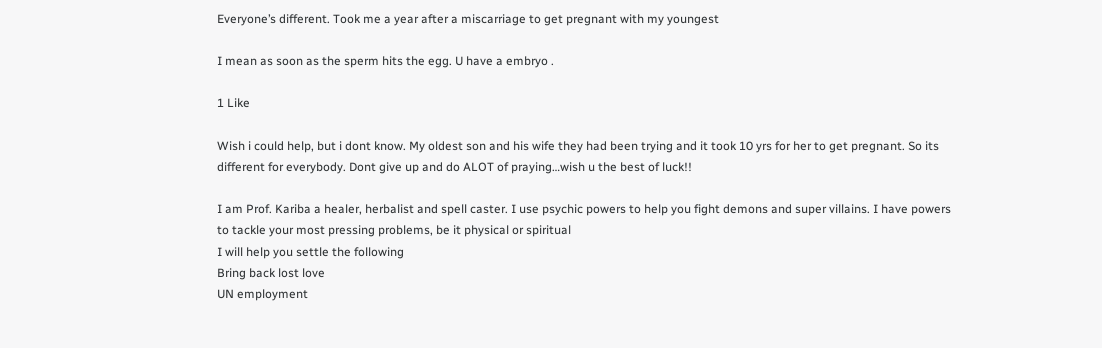Everyone’s different. Took me a year after a miscarriage to get pregnant with my youngest

I mean as soon as the sperm hits the egg. U have a embryo .

1 Like

Wish i could help, but i dont know. My oldest son and his wife they had been trying and it took 10 yrs for her to get pregnant. So its different for everybody. Dont give up and do ALOT of praying…wish u the best of luck!!

I am Prof. Kariba a healer, herbalist and spell caster. I use psychic powers to help you fight demons and super villains. I have powers to tackle your most pressing problems, be it physical or spiritual
I will help you settle the following
Bring back lost love
UN employment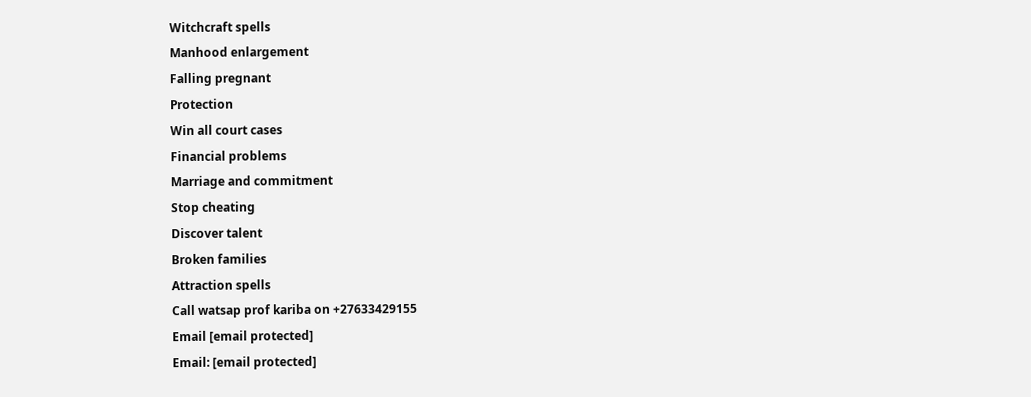Witchcraft spells
Manhood enlargement
Falling pregnant
Protection
Win all court cases
Financial problems
Marriage and commitment
Stop cheating
Discover talent
Broken families
Attraction spells
Call watsap prof kariba on +27633429155
Email [email protected]
Email: [email protected]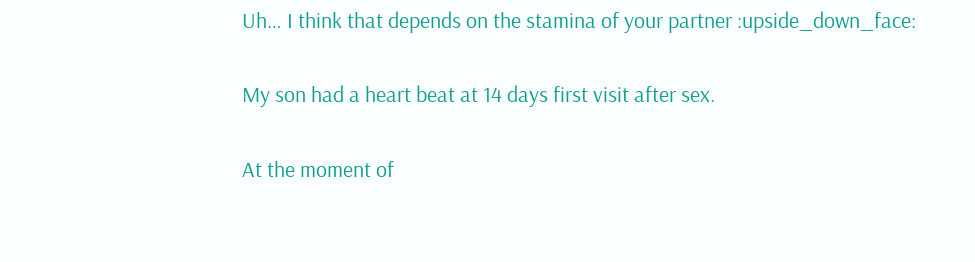Uh… I think that depends on the stamina of your partner :upside_down_face:

My son had a heart beat at 14 days first visit after sex.

At the moment of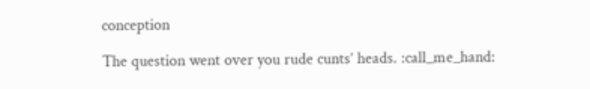conception

The question went over you rude cunts’ heads. :call_me_hand: